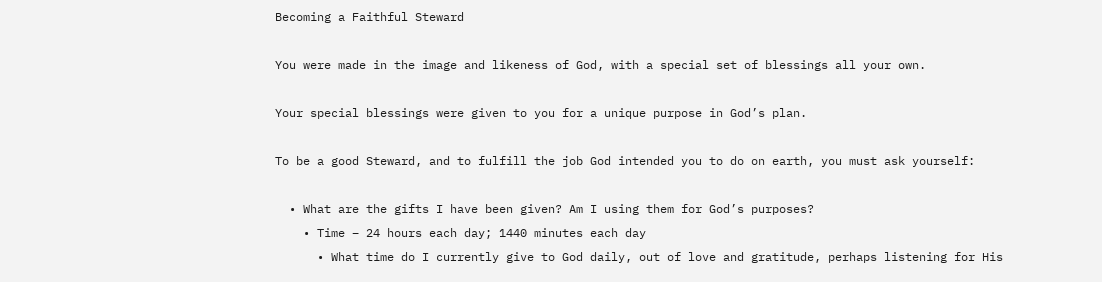Becoming a Faithful Steward

You were made in the image and likeness of God, with a special set of blessings all your own.

Your special blessings were given to you for a unique purpose in God’s plan.

To be a good Steward, and to fulfill the job God intended you to do on earth, you must ask yourself:

  • What are the gifts I have been given? Am I using them for God’s purposes?
    • Time – 24 hours each day; 1440 minutes each day
      • What time do I currently give to God daily, out of love and gratitude, perhaps listening for His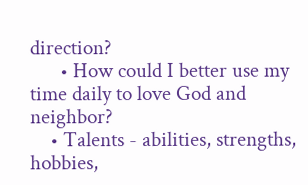direction?
      • How could I better use my time daily to love God and neighbor?
    • Talents - abilities, strengths, hobbies,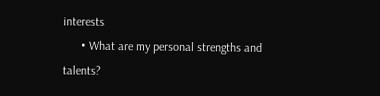interests
      • What are my personal strengths and talents?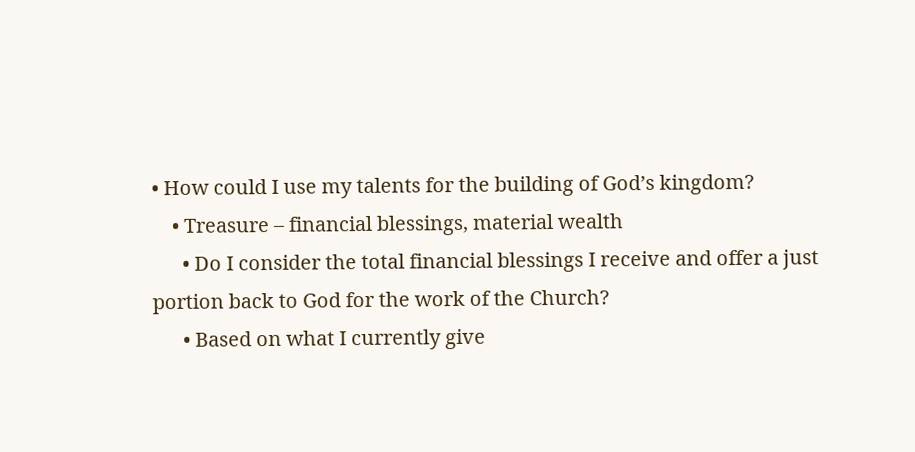• How could I use my talents for the building of God’s kingdom?
    • Treasure – financial blessings, material wealth
      • Do I consider the total financial blessings I receive and offer a just portion back to God for the work of the Church?
      • Based on what I currently give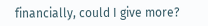financially, could I give more?